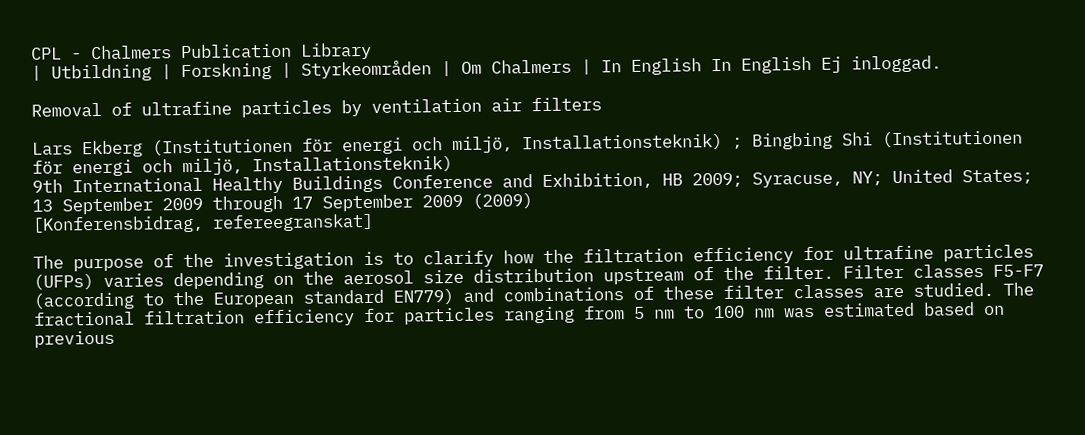CPL - Chalmers Publication Library
| Utbildning | Forskning | Styrkeområden | Om Chalmers | In English In English Ej inloggad.

Removal of ultrafine particles by ventilation air filters

Lars Ekberg (Institutionen för energi och miljö, Installationsteknik) ; Bingbing Shi (Institutionen för energi och miljö, Installationsteknik)
9th International Healthy Buildings Conference and Exhibition, HB 2009; Syracuse, NY; United States; 13 September 2009 through 17 September 2009 (2009)
[Konferensbidrag, refereegranskat]

The purpose of the investigation is to clarify how the filtration efficiency for ultrafine particles (UFPs) varies depending on the aerosol size distribution upstream of the filter. Filter classes F5-F7 (according to the European standard EN779) and combinations of these filter classes are studied. The fractional filtration efficiency for particles ranging from 5 nm to 100 nm was estimated based on previous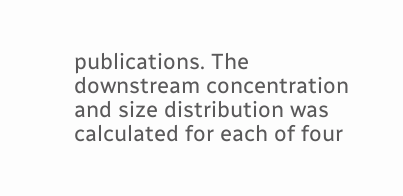publications. The downstream concentration and size distribution was calculated for each of four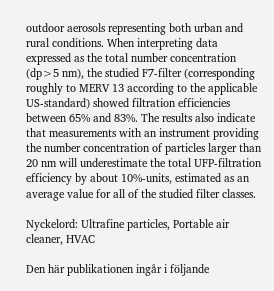outdoor aerosols representing both urban and rural conditions. When interpreting data expressed as the total number concentration (dp>5 nm), the studied F7-filter (corresponding roughly to MERV 13 according to the applicable US-standard) showed filtration efficiencies between 65% and 83%. The results also indicate that measurements with an instrument providing the number concentration of particles larger than 20 nm will underestimate the total UFP-filtration efficiency by about 10%-units, estimated as an average value for all of the studied filter classes.

Nyckelord: Ultrafine particles, Portable air cleaner, HVAC

Den här publikationen ingår i följande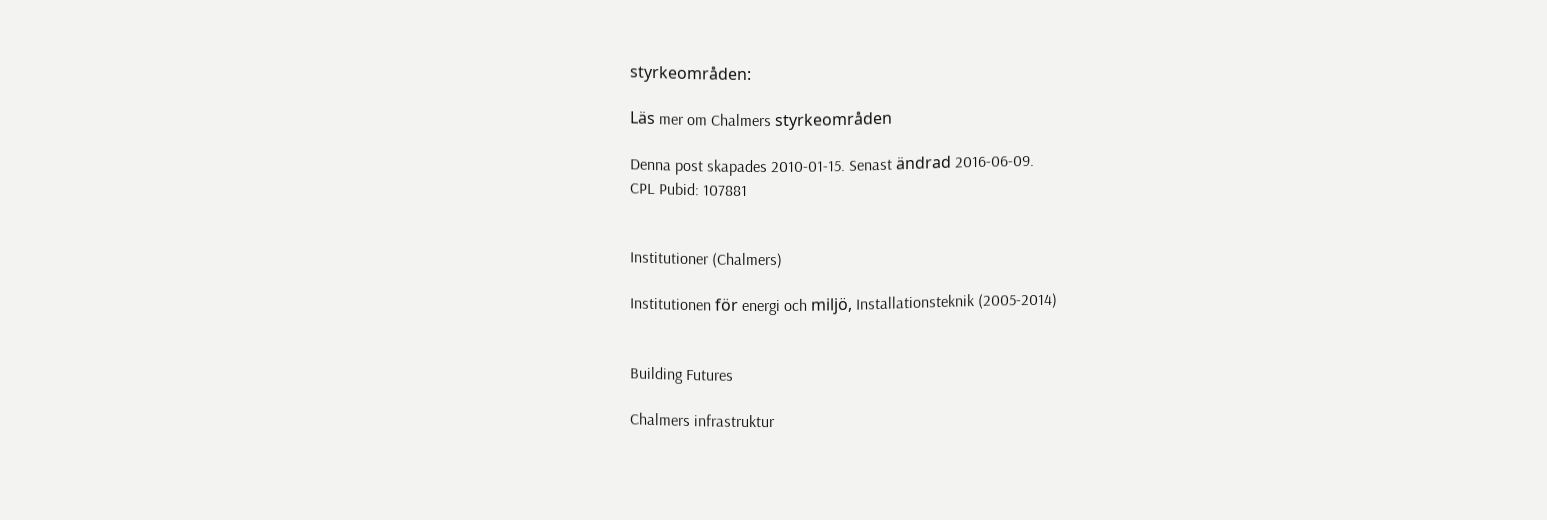styrkeområden:

Läs mer om Chalmers styrkeområden

Denna post skapades 2010-01-15. Senast ändrad 2016-06-09.
CPL Pubid: 107881


Institutioner (Chalmers)

Institutionen för energi och miljö, Installationsteknik (2005-2014)


Building Futures

Chalmers infrastruktur